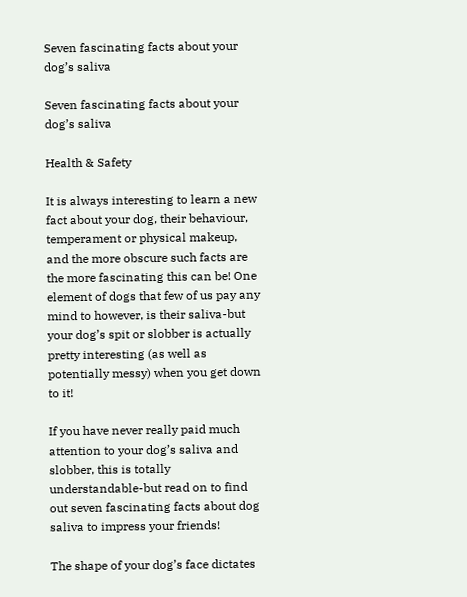Seven fascinating facts about your dog’s saliva

Seven fascinating facts about your dog’s saliva

Health & Safety

It is always interesting to learn a new fact about your dog, their behaviour, temperament or physical makeup, and the more obscure such facts are the more fascinating this can be! One element of dogs that few of us pay any mind to however, is their saliva-but your dog’s spit or slobber is actually pretty interesting (as well as potentially messy) when you get down to it!

If you have never really paid much attention to your dog’s saliva and slobber, this is totally understandable-but read on to find out seven fascinating facts about dog saliva to impress your friends!

The shape of your dog’s face dictates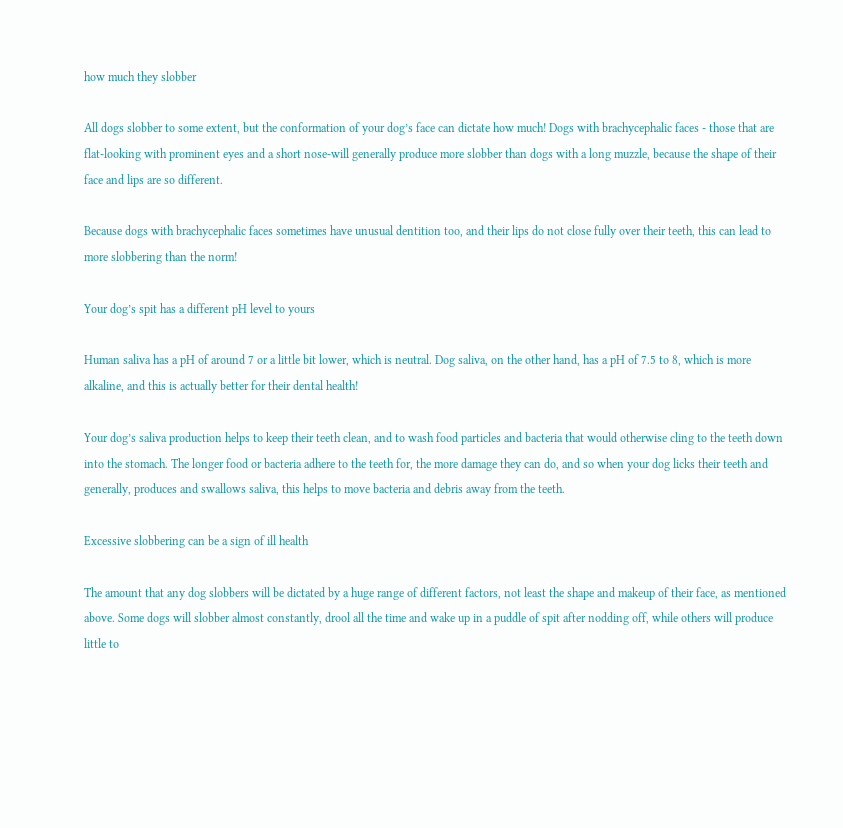how much they slobber

All dogs slobber to some extent, but the conformation of your dog’s face can dictate how much! Dogs with brachycephalic faces - those that are flat-looking with prominent eyes and a short nose-will generally produce more slobber than dogs with a long muzzle, because the shape of their face and lips are so different.

Because dogs with brachycephalic faces sometimes have unusual dentition too, and their lips do not close fully over their teeth, this can lead to more slobbering than the norm!

Your dog’s spit has a different pH level to yours

Human saliva has a pH of around 7 or a little bit lower, which is neutral. Dog saliva, on the other hand, has a pH of 7.5 to 8, which is more alkaline, and this is actually better for their dental health!

Your dog’s saliva production helps to keep their teeth clean, and to wash food particles and bacteria that would otherwise cling to the teeth down into the stomach. The longer food or bacteria adhere to the teeth for, the more damage they can do, and so when your dog licks their teeth and generally, produces and swallows saliva, this helps to move bacteria and debris away from the teeth.

Excessive slobbering can be a sign of ill health

The amount that any dog slobbers will be dictated by a huge range of different factors, not least the shape and makeup of their face, as mentioned above. Some dogs will slobber almost constantly, drool all the time and wake up in a puddle of spit after nodding off, while others will produce little to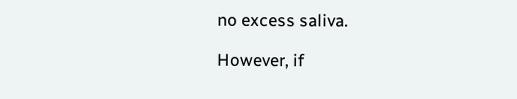no excess saliva.

However, if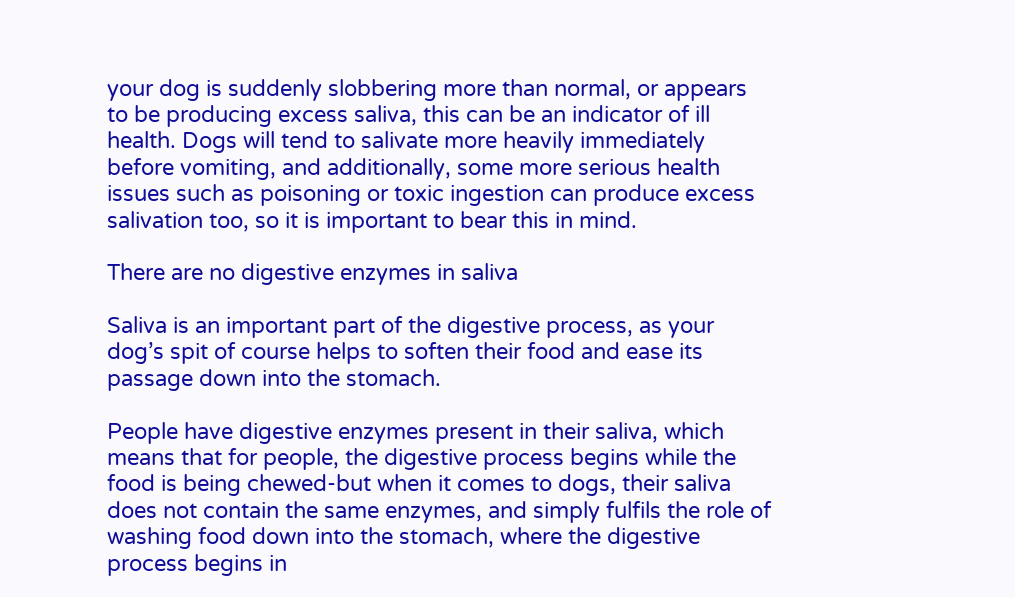your dog is suddenly slobbering more than normal, or appears to be producing excess saliva, this can be an indicator of ill health. Dogs will tend to salivate more heavily immediately before vomiting, and additionally, some more serious health issues such as poisoning or toxic ingestion can produce excess salivation too, so it is important to bear this in mind.

There are no digestive enzymes in saliva

Saliva is an important part of the digestive process, as your dog’s spit of course helps to soften their food and ease its passage down into the stomach.

People have digestive enzymes present in their saliva, which means that for people, the digestive process begins while the food is being chewed-but when it comes to dogs, their saliva does not contain the same enzymes, and simply fulfils the role of washing food down into the stomach, where the digestive process begins in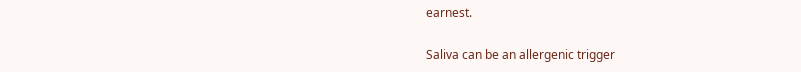earnest.

Saliva can be an allergenic trigger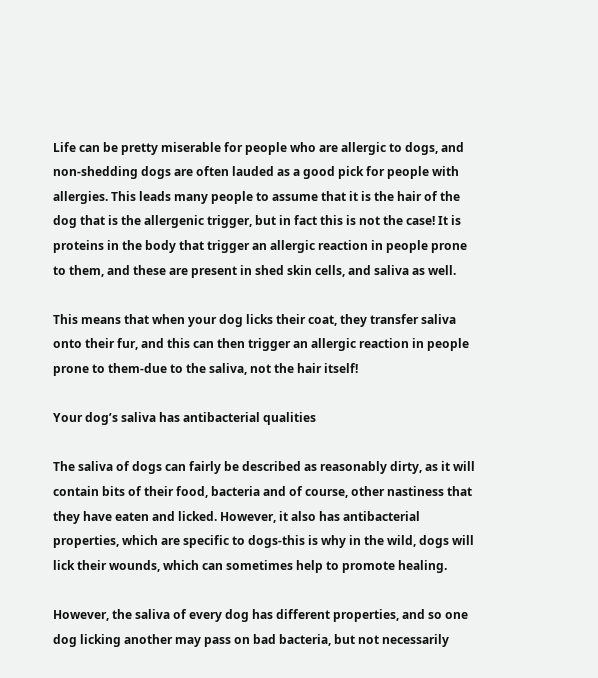Life can be pretty miserable for people who are allergic to dogs, and non-shedding dogs are often lauded as a good pick for people with allergies. This leads many people to assume that it is the hair of the dog that is the allergenic trigger, but in fact this is not the case! It is proteins in the body that trigger an allergic reaction in people prone to them, and these are present in shed skin cells, and saliva as well.

This means that when your dog licks their coat, they transfer saliva onto their fur, and this can then trigger an allergic reaction in people prone to them-due to the saliva, not the hair itself!

Your dog’s saliva has antibacterial qualities

The saliva of dogs can fairly be described as reasonably dirty, as it will contain bits of their food, bacteria and of course, other nastiness that they have eaten and licked. However, it also has antibacterial properties, which are specific to dogs-this is why in the wild, dogs will lick their wounds, which can sometimes help to promote healing.

However, the saliva of every dog has different properties, and so one dog licking another may pass on bad bacteria, but not necessarily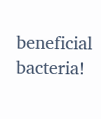beneficial bacteria!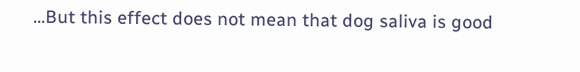…But this effect does not mean that dog saliva is good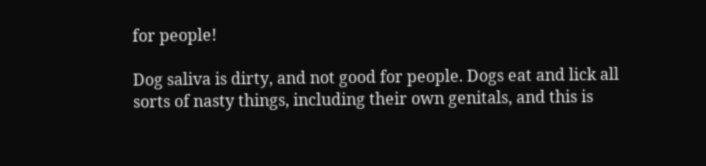for people!

Dog saliva is dirty, and not good for people. Dogs eat and lick all sorts of nasty things, including their own genitals, and this is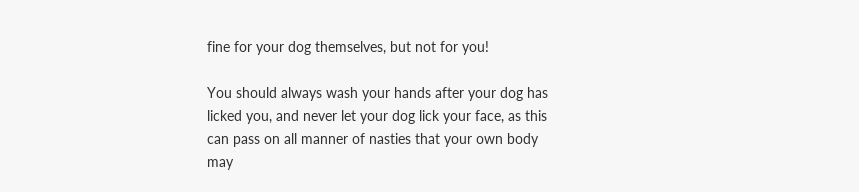fine for your dog themselves, but not for you!

You should always wash your hands after your dog has licked you, and never let your dog lick your face, as this can pass on all manner of nasties that your own body may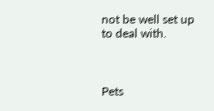not be well set up to deal with.



Pets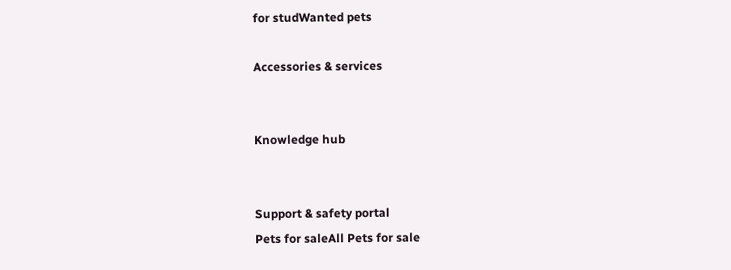for studWanted pets

Accessories & services


Knowledge hub


Support & safety portal
Pets for saleAll Pets for sale